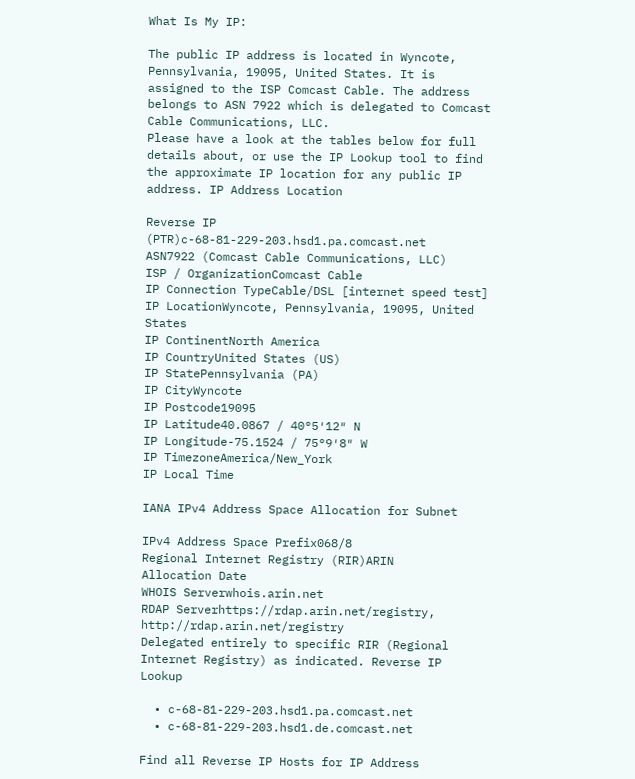What Is My IP:

The public IP address is located in Wyncote, Pennsylvania, 19095, United States. It is assigned to the ISP Comcast Cable. The address belongs to ASN 7922 which is delegated to Comcast Cable Communications, LLC.
Please have a look at the tables below for full details about, or use the IP Lookup tool to find the approximate IP location for any public IP address. IP Address Location

Reverse IP (PTR)c-68-81-229-203.hsd1.pa.comcast.net
ASN7922 (Comcast Cable Communications, LLC)
ISP / OrganizationComcast Cable
IP Connection TypeCable/DSL [internet speed test]
IP LocationWyncote, Pennsylvania, 19095, United States
IP ContinentNorth America
IP CountryUnited States (US)
IP StatePennsylvania (PA)
IP CityWyncote
IP Postcode19095
IP Latitude40.0867 / 40°5′12″ N
IP Longitude-75.1524 / 75°9′8″ W
IP TimezoneAmerica/New_York
IP Local Time

IANA IPv4 Address Space Allocation for Subnet

IPv4 Address Space Prefix068/8
Regional Internet Registry (RIR)ARIN
Allocation Date
WHOIS Serverwhois.arin.net
RDAP Serverhttps://rdap.arin.net/registry, http://rdap.arin.net/registry
Delegated entirely to specific RIR (Regional Internet Registry) as indicated. Reverse IP Lookup

  • c-68-81-229-203.hsd1.pa.comcast.net
  • c-68-81-229-203.hsd1.de.comcast.net

Find all Reverse IP Hosts for IP Address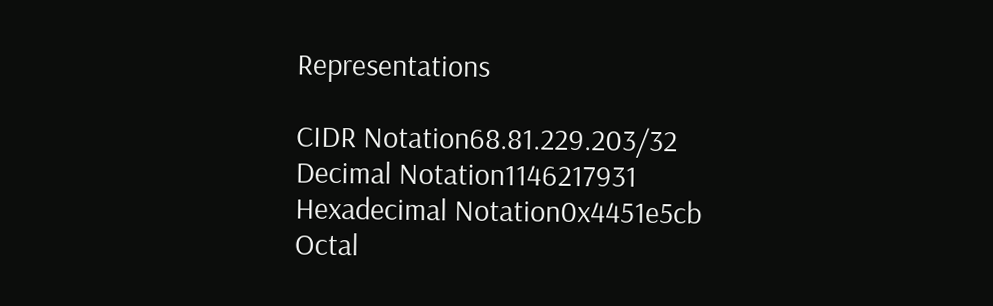Representations

CIDR Notation68.81.229.203/32
Decimal Notation1146217931
Hexadecimal Notation0x4451e5cb
Octal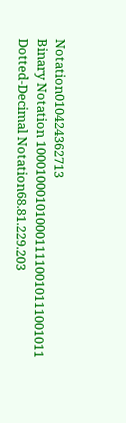Notation010424362713
Binary Notation 1000100010100011110010111001011
Dotted-Decimal Notation68.81.229.203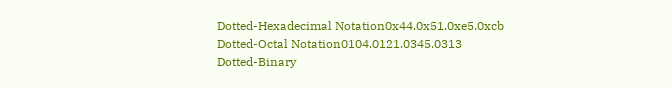Dotted-Hexadecimal Notation0x44.0x51.0xe5.0xcb
Dotted-Octal Notation0104.0121.0345.0313
Dotted-Binary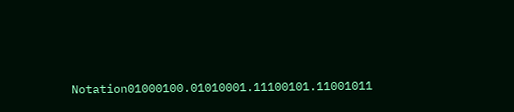Notation01000100.01010001.11100101.11001011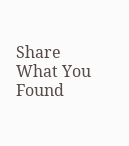Share What You Found